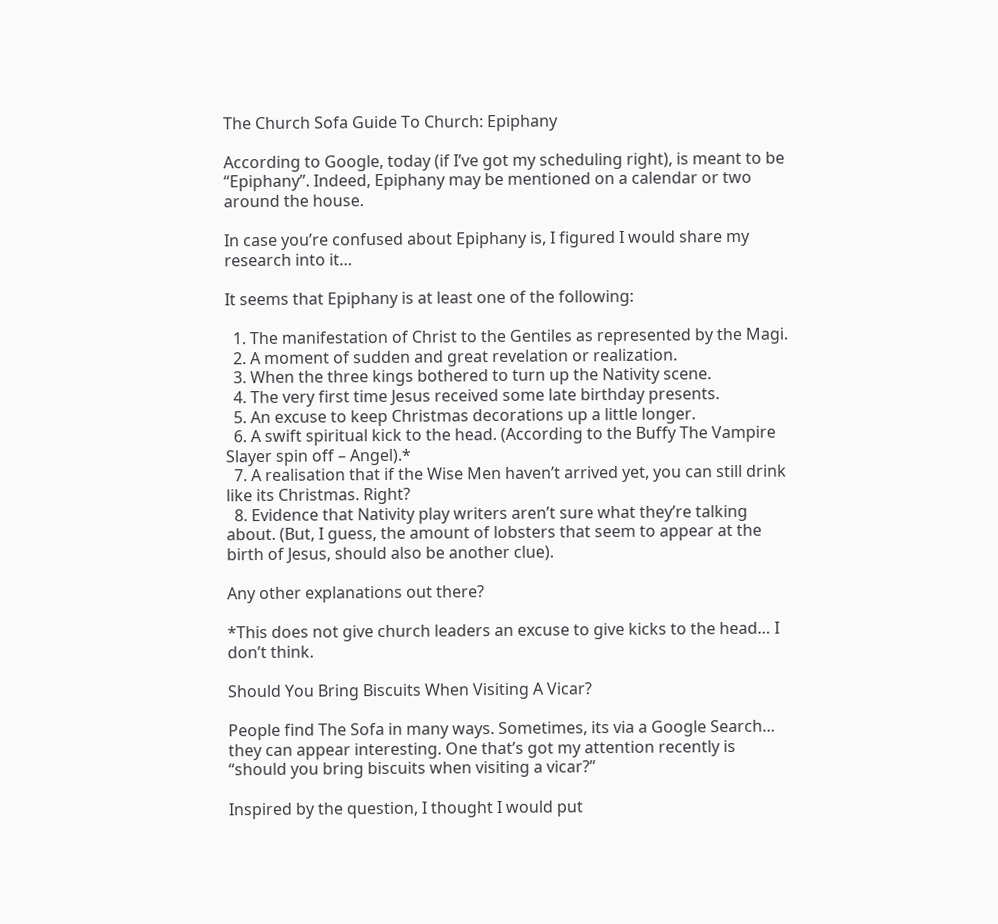The Church Sofa Guide To Church: Epiphany

According to Google, today (if I’ve got my scheduling right), is meant to be “Epiphany”. Indeed, Epiphany may be mentioned on a calendar or two around the house.

In case you’re confused about Epiphany is, I figured I would share my research into it…

It seems that Epiphany is at least one of the following:

  1. The manifestation of Christ to the Gentiles as represented by the Magi.
  2. A moment of sudden and great revelation or realization.
  3. When the three kings bothered to turn up the Nativity scene.
  4. The very first time Jesus received some late birthday presents.
  5. An excuse to keep Christmas decorations up a little longer.
  6. A swift spiritual kick to the head. (According to the Buffy The Vampire Slayer spin off – Angel).*
  7. A realisation that if the Wise Men haven’t arrived yet, you can still drink like its Christmas. Right?
  8. Evidence that Nativity play writers aren’t sure what they’re talking about. (But, I guess, the amount of lobsters that seem to appear at the birth of Jesus, should also be another clue).

Any other explanations out there?

*This does not give church leaders an excuse to give kicks to the head… I don’t think.

Should You Bring Biscuits When Visiting A Vicar?

People find The Sofa in many ways. Sometimes, its via a Google Search… they can appear interesting. One that’s got my attention recently is “should you bring biscuits when visiting a vicar?”

Inspired by the question, I thought I would put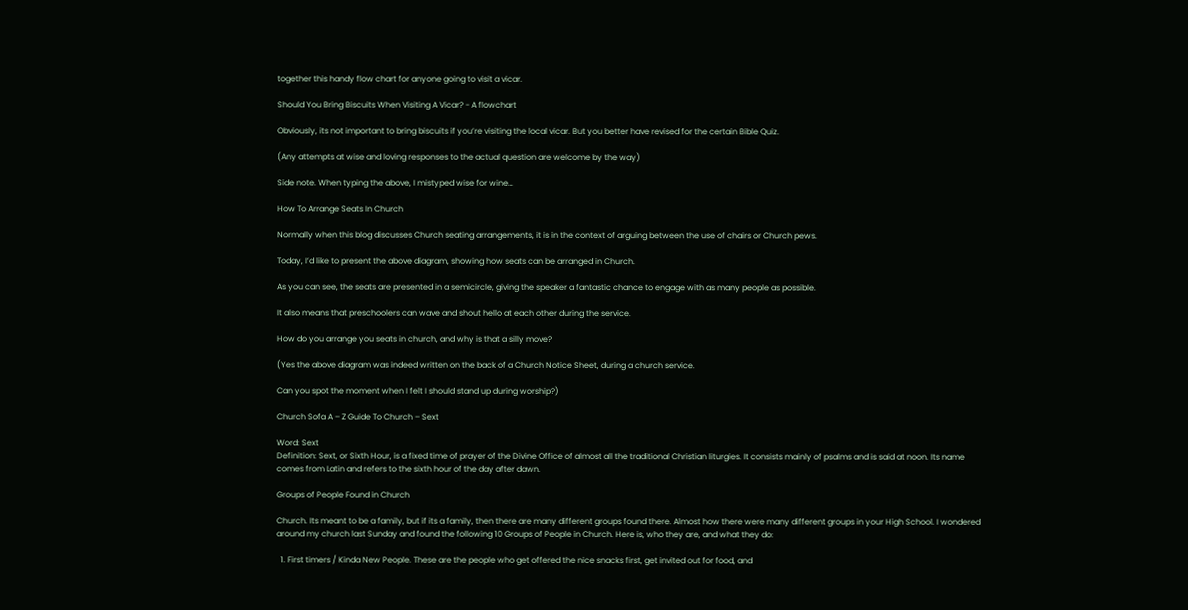together this handy flow chart for anyone going to visit a vicar.

Should You Bring Biscuits When Visiting A Vicar? - A flowchart

Obviously, its not important to bring biscuits if you’re visiting the local vicar. But you better have revised for the certain Bible Quiz.

(Any attempts at wise and loving responses to the actual question are welcome by the way)

Side note. When typing the above, I mistyped wise for wine…

How To Arrange Seats In Church

Normally when this blog discusses Church seating arrangements, it is in the context of arguing between the use of chairs or Church pews.

Today, I’d like to present the above diagram, showing how seats can be arranged in Church.

As you can see, the seats are presented in a semicircle, giving the speaker a fantastic chance to engage with as many people as possible.

It also means that preschoolers can wave and shout hello at each other during the service.

How do you arrange you seats in church, and why is that a silly move?

(Yes the above diagram was indeed written on the back of a Church Notice Sheet, during a church service.

Can you spot the moment when I felt I should stand up during worship?)

Church Sofa A – Z Guide To Church – Sext

Word: Sext
Definition: Sext, or Sixth Hour, is a fixed time of prayer of the Divine Office of almost all the traditional Christian liturgies. It consists mainly of psalms and is said at noon. Its name comes from Latin and refers to the sixth hour of the day after dawn.

Groups of People Found in Church

Church. Its meant to be a family, but if its a family, then there are many different groups found there. Almost how there were many different groups in your High School. I wondered around my church last Sunday and found the following 10 Groups of People in Church. Here is, who they are, and what they do:

  1. First timers / Kinda New People. These are the people who get offered the nice snacks first, get invited out for food, and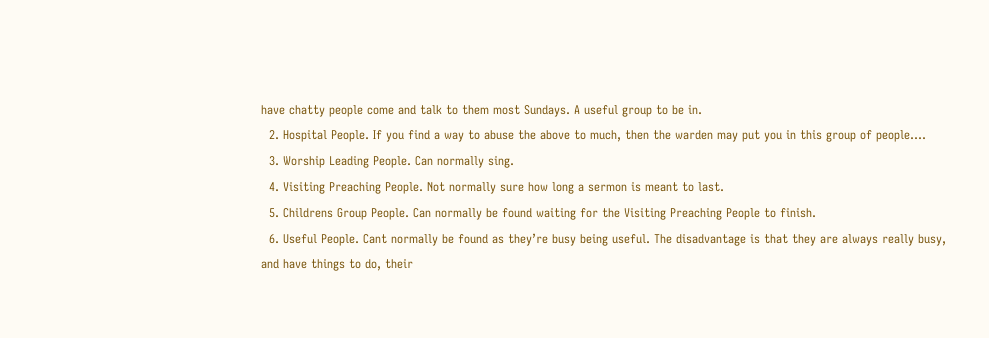have chatty people come and talk to them most Sundays. A useful group to be in.
  2. Hospital People. If you find a way to abuse the above to much, then the warden may put you in this group of people….
  3. Worship Leading People. Can normally sing.
  4. Visiting Preaching People. Not normally sure how long a sermon is meant to last.
  5. Childrens Group People. Can normally be found waiting for the Visiting Preaching People to finish.
  6. Useful People. Cant normally be found as they’re busy being useful. The disadvantage is that they are always really busy, and have things to do, their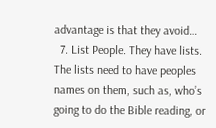advantage is that they avoid…
  7. List People. They have lists. The lists need to have peoples names on them, such as, who’s going to do the Bible reading, or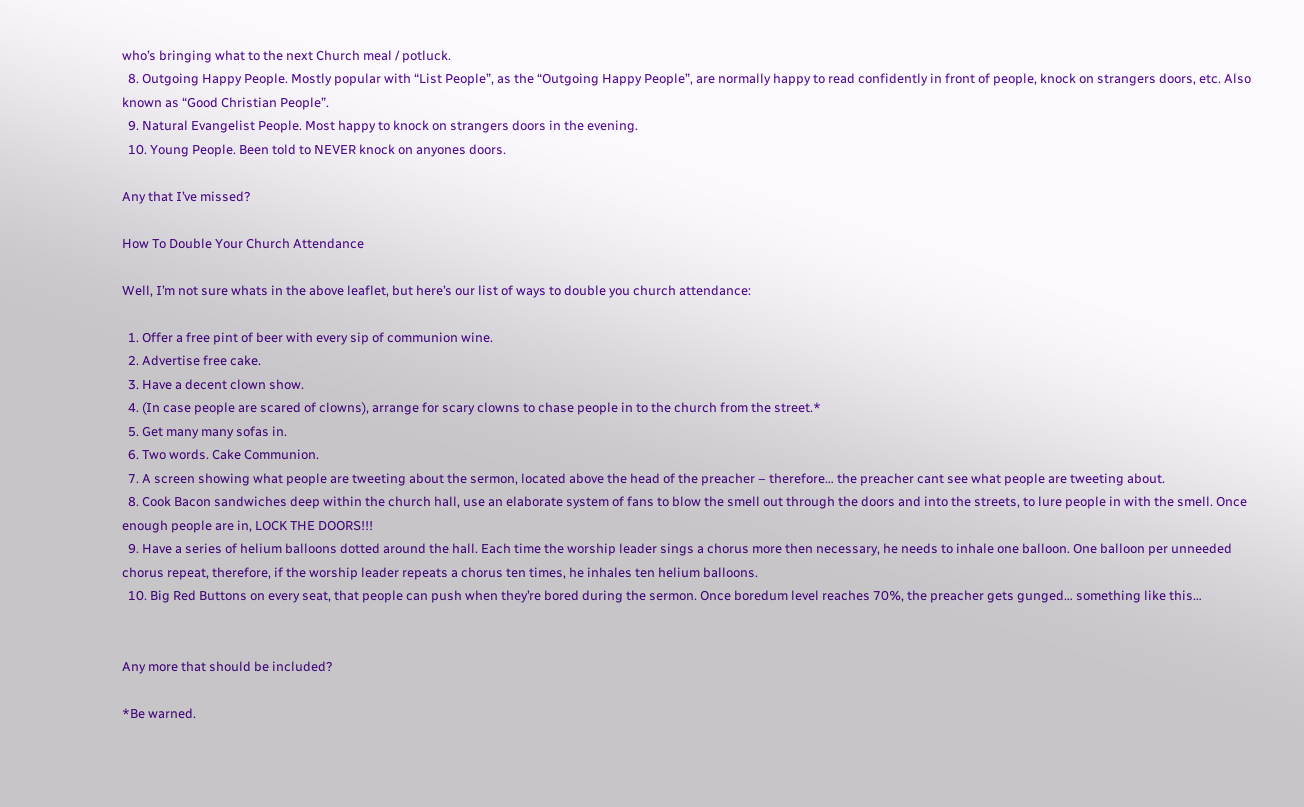who’s bringing what to the next Church meal / potluck.
  8. Outgoing Happy People. Mostly popular with “List People”, as the “Outgoing Happy People”, are normally happy to read confidently in front of people, knock on strangers doors, etc. Also known as “Good Christian People”.
  9. Natural Evangelist People. Most happy to knock on strangers doors in the evening.
  10. Young People. Been told to NEVER knock on anyones doors.

Any that I’ve missed?

How To Double Your Church Attendance

Well, I’m not sure whats in the above leaflet, but here’s our list of ways to double you church attendance:

  1. Offer a free pint of beer with every sip of communion wine.
  2. Advertise free cake.
  3. Have a decent clown show.
  4. (In case people are scared of clowns), arrange for scary clowns to chase people in to the church from the street.*
  5. Get many many sofas in.
  6. Two words. Cake Communion.
  7. A screen showing what people are tweeting about the sermon, located above the head of the preacher – therefore… the preacher cant see what people are tweeting about.
  8. Cook Bacon sandwiches deep within the church hall, use an elaborate system of fans to blow the smell out through the doors and into the streets, to lure people in with the smell. Once enough people are in, LOCK THE DOORS!!!
  9. Have a series of helium balloons dotted around the hall. Each time the worship leader sings a chorus more then necessary, he needs to inhale one balloon. One balloon per unneeded chorus repeat, therefore, if the worship leader repeats a chorus ten times, he inhales ten helium balloons.
  10. Big Red Buttons on every seat, that people can push when they’re bored during the sermon. Once boredum level reaches 70%, the preacher gets gunged… something like this…


Any more that should be included?

*Be warned.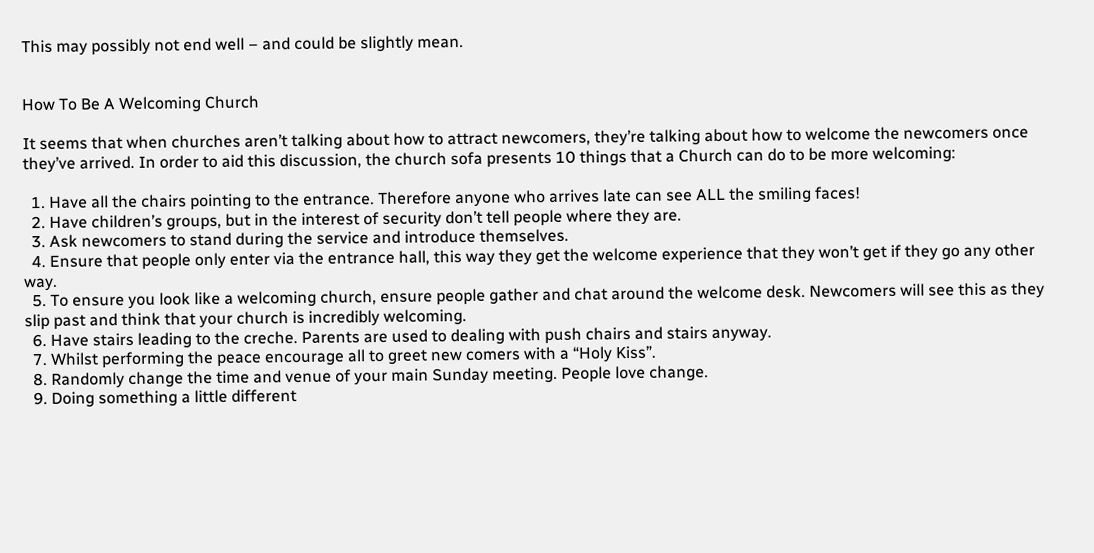This may possibly not end well – and could be slightly mean.


How To Be A Welcoming Church

It seems that when churches aren’t talking about how to attract newcomers, they’re talking about how to welcome the newcomers once they’ve arrived. In order to aid this discussion, the church sofa presents 10 things that a Church can do to be more welcoming:

  1. Have all the chairs pointing to the entrance. Therefore anyone who arrives late can see ALL the smiling faces!
  2. Have children’s groups, but in the interest of security don’t tell people where they are.
  3. Ask newcomers to stand during the service and introduce themselves.
  4. Ensure that people only enter via the entrance hall, this way they get the welcome experience that they won’t get if they go any other way.
  5. To ensure you look like a welcoming church, ensure people gather and chat around the welcome desk. Newcomers will see this as they slip past and think that your church is incredibly welcoming.
  6. Have stairs leading to the creche. Parents are used to dealing with push chairs and stairs anyway.
  7. Whilst performing the peace encourage all to greet new comers with a “Holy Kiss”.
  8. Randomly change the time and venue of your main Sunday meeting. People love change.
  9. Doing something a little different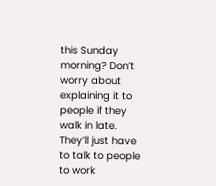this Sunday morning? Don’t worry about explaining it to people if they walk in late. They’ll just have to talk to people to work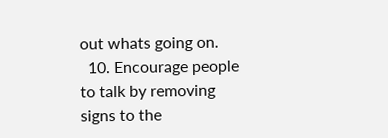out whats going on.
  10. Encourage people to talk by removing signs to the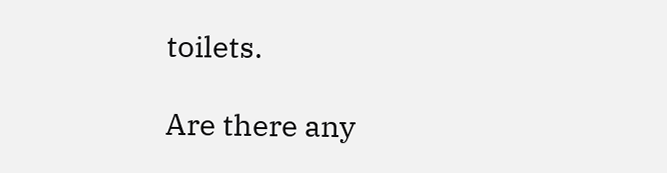toilets.

Are there any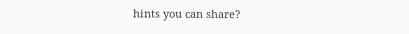hints you can share?